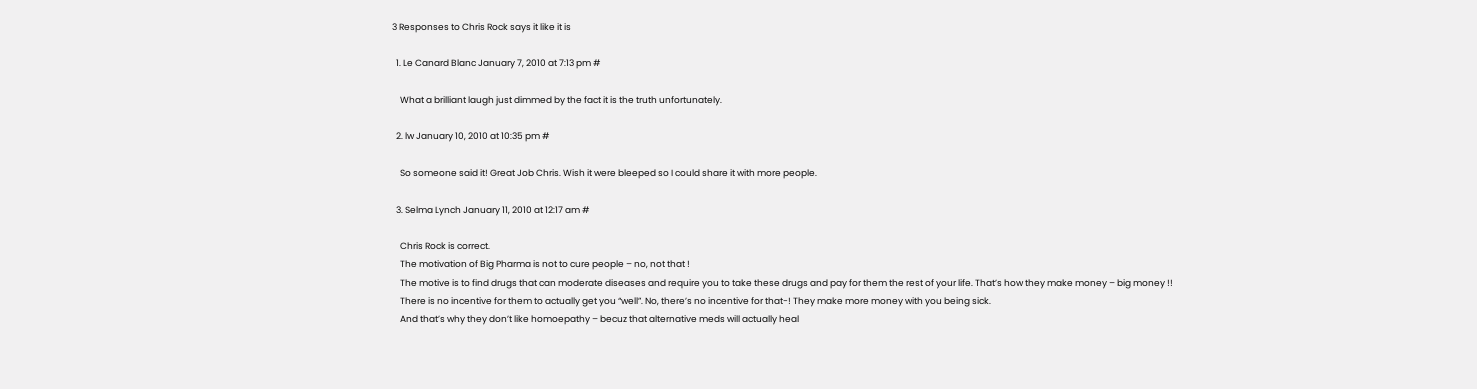3 Responses to Chris Rock says it like it is

  1. Le Canard Blanc January 7, 2010 at 7:13 pm #

    What a brilliant laugh just dimmed by the fact it is the truth unfortunately.

  2. lw January 10, 2010 at 10:35 pm #

    So someone said it! Great Job Chris. Wish it were bleeped so I could share it with more people.

  3. Selma Lynch January 11, 2010 at 12:17 am #

    Chris Rock is correct.
    The motivation of Big Pharma is not to cure people – no, not that !
    The motive is to find drugs that can moderate diseases and require you to take these drugs and pay for them the rest of your life. That’s how they make money – big money !!
    There is no incentive for them to actually get you “well”. No, there’s no incentive for that-! They make more money with you being sick.
    And that’s why they don’t like homoepathy – becuz that alternative meds will actually heal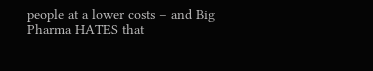people at a lower costs – and Big Pharma HATES that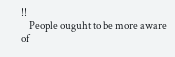!!
    People ouguht to be more aware of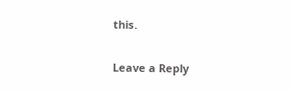this.

Leave a Reply